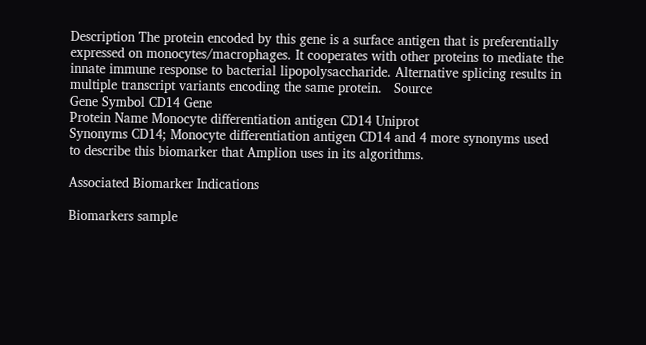Description The protein encoded by this gene is a surface antigen that is preferentially expressed on monocytes/macrophages. It cooperates with other proteins to mediate the innate immune response to bacterial lipopolysaccharide. Alternative splicing results in multiple transcript variants encoding the same protein.   Source
Gene Symbol CD14 Gene
Protein Name Monocyte differentiation antigen CD14 Uniprot
Synonyms CD14; Monocyte differentiation antigen CD14 and 4 more synonyms used to describe this biomarker that Amplion uses in its algorithms.

Associated Biomarker Indications

Biomarkers sample